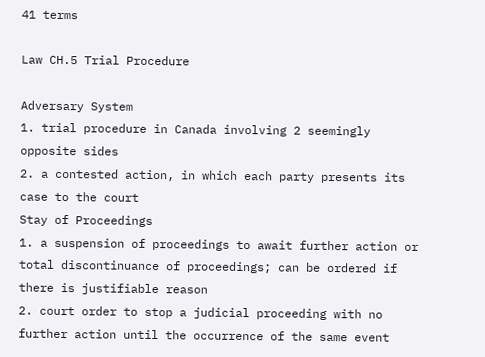41 terms

Law CH.5 Trial Procedure

Adversary System
1. trial procedure in Canada involving 2 seemingly opposite sides
2. a contested action, in which each party presents its case to the court
Stay of Proceedings
1. a suspension of proceedings to await further action or total discontinuance of proceedings; can be ordered if there is justifiable reason
2. court order to stop a judicial proceeding with no further action until the occurrence of the same event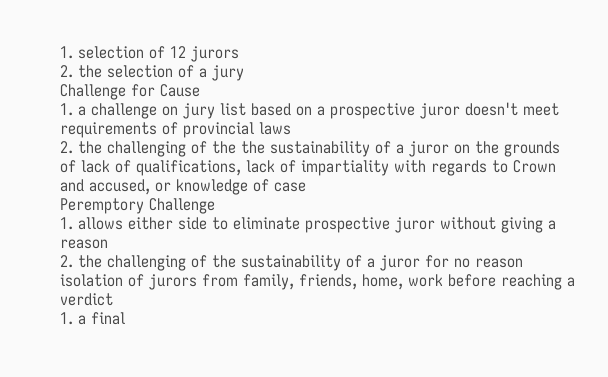1. selection of 12 jurors
2. the selection of a jury
Challenge for Cause
1. a challenge on jury list based on a prospective juror doesn't meet requirements of provincial laws
2. the challenging of the the sustainability of a juror on the grounds of lack of qualifications, lack of impartiality with regards to Crown and accused, or knowledge of case
Peremptory Challenge
1. allows either side to eliminate prospective juror without giving a reason
2. the challenging of the sustainability of a juror for no reason
isolation of jurors from family, friends, home, work before reaching a verdict
1. a final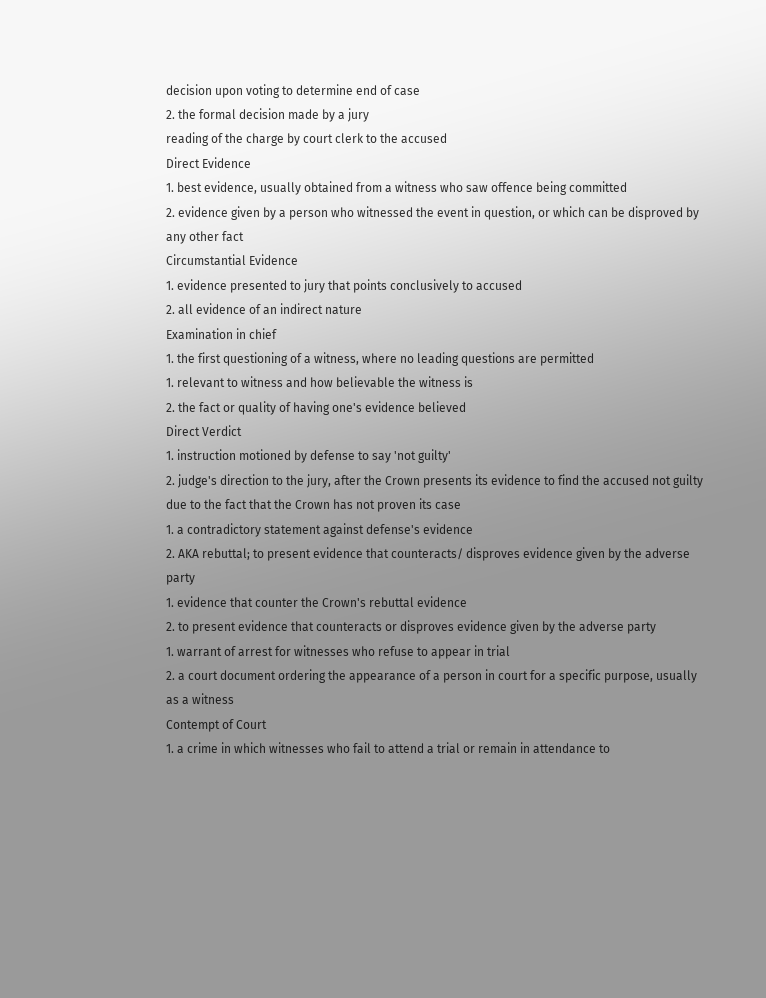decision upon voting to determine end of case
2. the formal decision made by a jury
reading of the charge by court clerk to the accused
Direct Evidence
1. best evidence, usually obtained from a witness who saw offence being committed
2. evidence given by a person who witnessed the event in question, or which can be disproved by any other fact
Circumstantial Evidence
1. evidence presented to jury that points conclusively to accused
2. all evidence of an indirect nature
Examination in chief
1. the first questioning of a witness, where no leading questions are permitted
1. relevant to witness and how believable the witness is
2. the fact or quality of having one's evidence believed
Direct Verdict
1. instruction motioned by defense to say 'not guilty'
2. judge's direction to the jury, after the Crown presents its evidence to find the accused not guilty due to the fact that the Crown has not proven its case
1. a contradictory statement against defense's evidence
2. AKA rebuttal; to present evidence that counteracts/ disproves evidence given by the adverse party
1. evidence that counter the Crown's rebuttal evidence
2. to present evidence that counteracts or disproves evidence given by the adverse party
1. warrant of arrest for witnesses who refuse to appear in trial
2. a court document ordering the appearance of a person in court for a specific purpose, usually as a witness
Contempt of Court
1. a crime in which witnesses who fail to attend a trial or remain in attendance to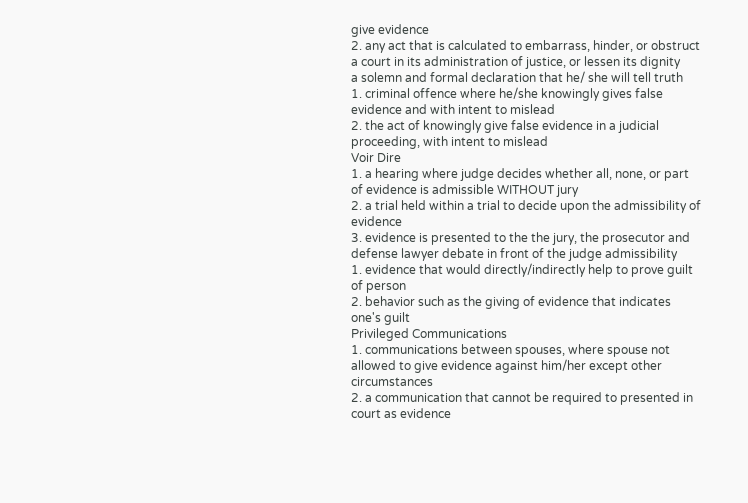give evidence
2. any act that is calculated to embarrass, hinder, or obstruct a court in its administration of justice, or lessen its dignity
a solemn and formal declaration that he/ she will tell truth
1. criminal offence where he/she knowingly gives false evidence and with intent to mislead
2. the act of knowingly give false evidence in a judicial proceeding, with intent to mislead
Voir Dire
1. a hearing where judge decides whether all, none, or part of evidence is admissible WITHOUT jury
2. a trial held within a trial to decide upon the admissibility of evidence
3. evidence is presented to the the jury, the prosecutor and defense lawyer debate in front of the judge admissibility
1. evidence that would directly/indirectly help to prove guilt of person
2. behavior such as the giving of evidence that indicates one's guilt
Privileged Communications
1. communications between spouses, where spouse not allowed to give evidence against him/her except other circumstances
2. a communication that cannot be required to presented in court as evidence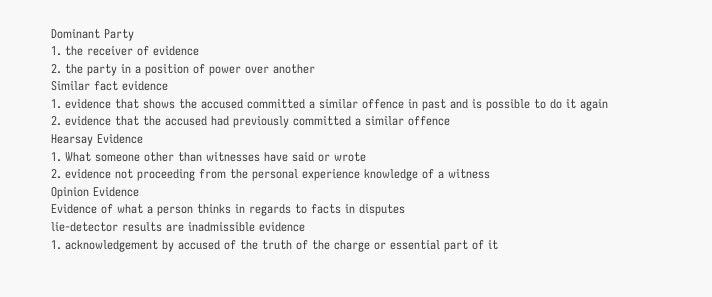Dominant Party
1. the receiver of evidence
2. the party in a position of power over another
Similar fact evidence
1. evidence that shows the accused committed a similar offence in past and is possible to do it again
2. evidence that the accused had previously committed a similar offence
Hearsay Evidence
1. What someone other than witnesses have said or wrote
2. evidence not proceeding from the personal experience knowledge of a witness
Opinion Evidence
Evidence of what a person thinks in regards to facts in disputes
lie-detector results are inadmissible evidence
1. acknowledgement by accused of the truth of the charge or essential part of it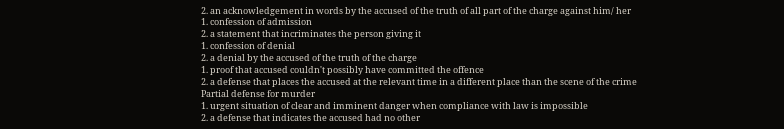2. an acknowledgement in words by the accused of the truth of all part of the charge against him/ her
1. confession of admission
2. a statement that incriminates the person giving it
1. confession of denial
2. a denial by the accused of the truth of the charge
1. proof that accused couldn't possibly have committed the offence
2. a defense that places the accused at the relevant time in a different place than the scene of the crime
Partial defense for murder
1. urgent situation of clear and imminent danger when compliance with law is impossible
2. a defense that indicates the accused had no other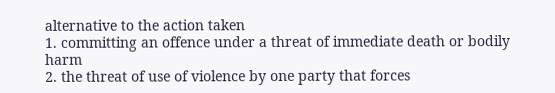alternative to the action taken
1. committing an offence under a threat of immediate death or bodily harm
2. the threat of use of violence by one party that forces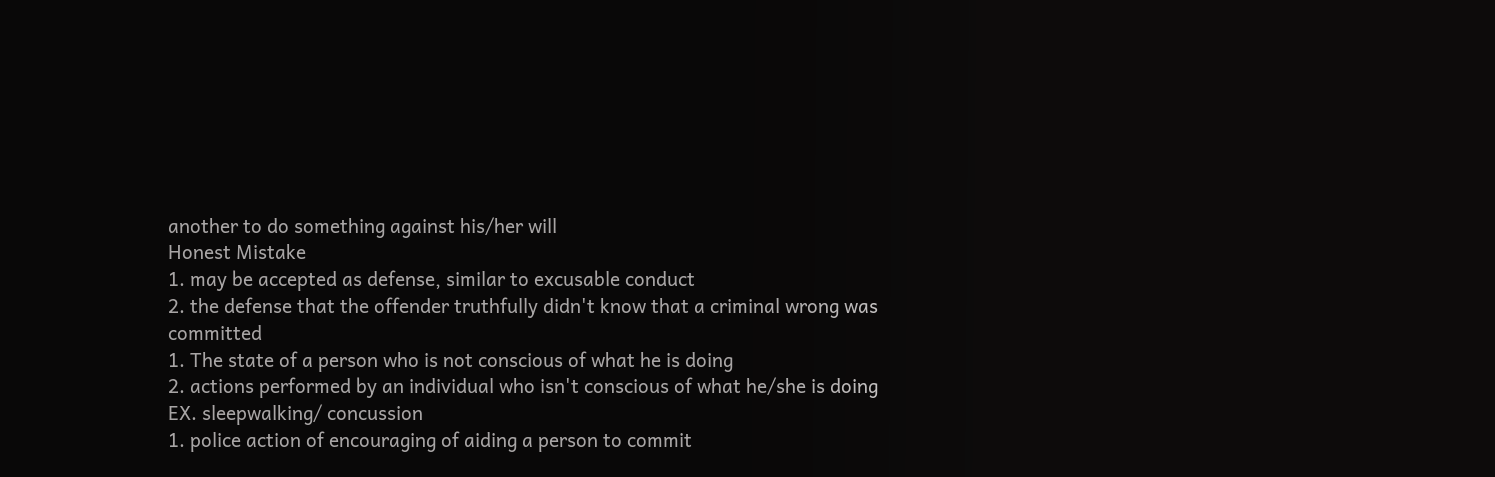another to do something against his/her will
Honest Mistake
1. may be accepted as defense, similar to excusable conduct
2. the defense that the offender truthfully didn't know that a criminal wrong was committed
1. The state of a person who is not conscious of what he is doing
2. actions performed by an individual who isn't conscious of what he/she is doing
EX. sleepwalking/ concussion
1. police action of encouraging of aiding a person to commit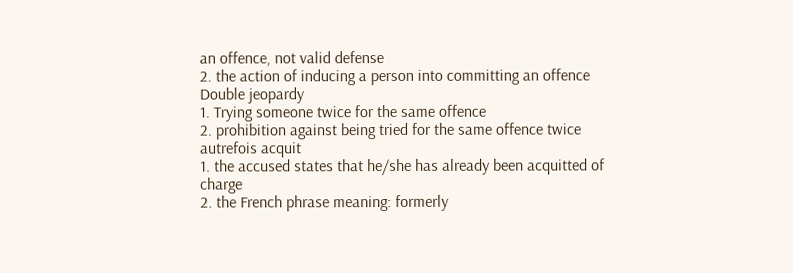an offence, not valid defense
2. the action of inducing a person into committing an offence
Double jeopardy
1. Trying someone twice for the same offence
2. prohibition against being tried for the same offence twice
autrefois acquit
1. the accused states that he/she has already been acquitted of charge
2. the French phrase meaning: formerly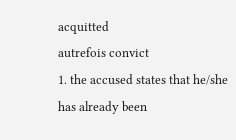acquitted
autrefois convict
1. the accused states that he/she has already been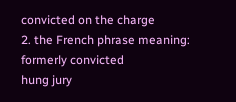convicted on the charge
2. the French phrase meaning: formerly convicted
hung jury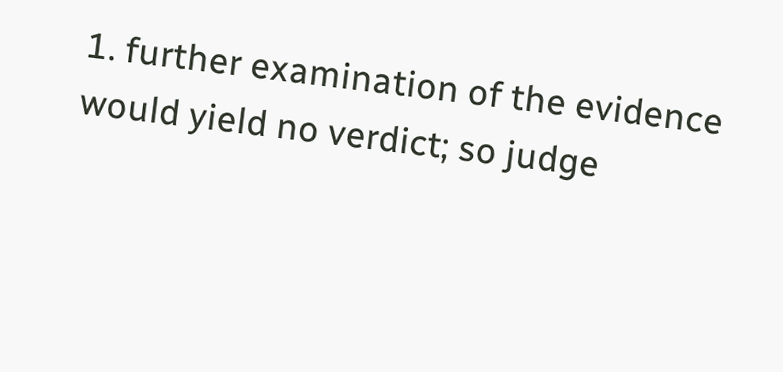1. further examination of the evidence would yield no verdict; so judge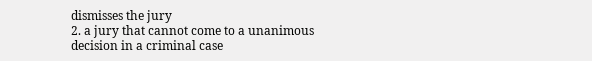dismisses the jury
2. a jury that cannot come to a unanimous decision in a criminal case